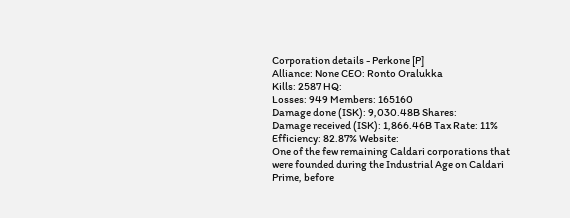Corporation details - Perkone [P]
Alliance: None CEO: Ronto Oralukka
Kills: 2587 HQ:
Losses: 949 Members: 165160
Damage done (ISK): 9,030.48B Shares:
Damage received (ISK): 1,866.46B Tax Rate: 11%
Efficiency: 82.87% Website:
One of the few remaining Caldari corporations that were founded during the Industrial Age on Caldari Prime, before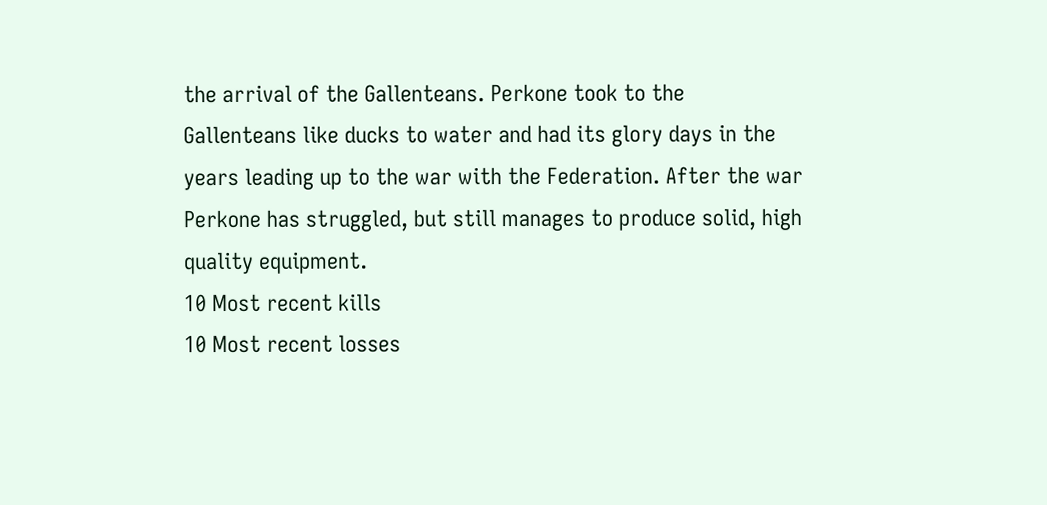the arrival of the Gallenteans. Perkone took to the Gallenteans like ducks to water and had its glory days in the years leading up to the war with the Federation. After the war Perkone has struggled, but still manages to produce solid, high quality equipment.
10 Most recent kills
10 Most recent losses